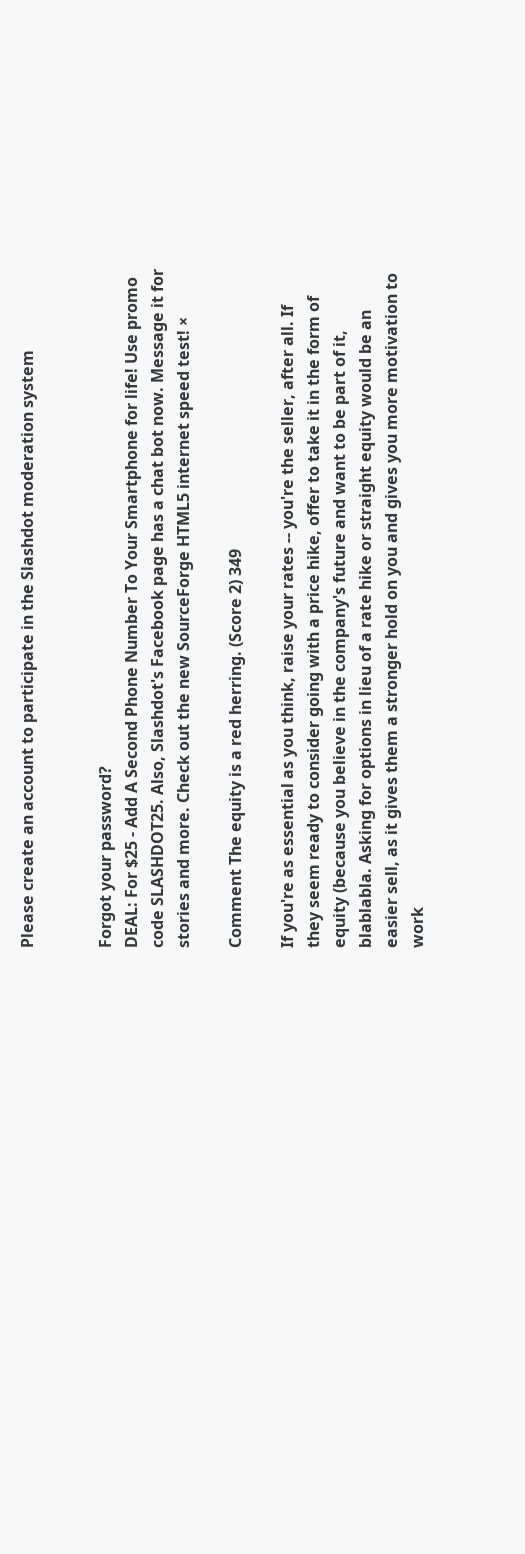Please create an account to participate in the Slashdot moderation system


Forgot your password?
DEAL: For $25 - Add A Second Phone Number To Your Smartphone for life! Use promo code SLASHDOT25. Also, Slashdot's Facebook page has a chat bot now. Message it for stories and more. Check out the new SourceForge HTML5 internet speed test! ×

Comment The equity is a red herring. (Score 2) 349

If you're as essential as you think, raise your rates -- you're the seller, after all. If they seem ready to consider going with a price hike, offer to take it in the form of equity (because you believe in the company's future and want to be part of it, blablabla. Asking for options in lieu of a rate hike or straight equity would be an easier sell, as it gives them a stronger hold on you and gives you more motivation to work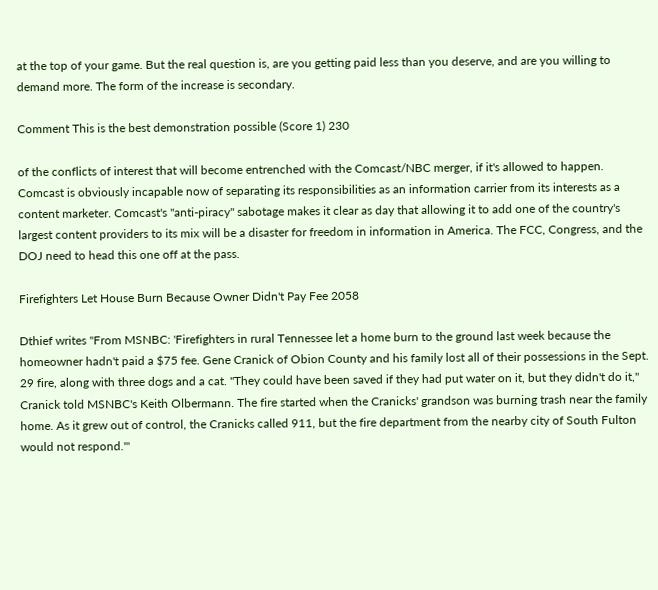at the top of your game. But the real question is, are you getting paid less than you deserve, and are you willing to demand more. The form of the increase is secondary.

Comment This is the best demonstration possible (Score 1) 230

of the conflicts of interest that will become entrenched with the Comcast/NBC merger, if it's allowed to happen. Comcast is obviously incapable now of separating its responsibilities as an information carrier from its interests as a content marketer. Comcast's "anti-piracy" sabotage makes it clear as day that allowing it to add one of the country's largest content providers to its mix will be a disaster for freedom in information in America. The FCC, Congress, and the DOJ need to head this one off at the pass.

Firefighters Let House Burn Because Owner Didn't Pay Fee 2058

Dthief writes "From MSNBC: 'Firefighters in rural Tennessee let a home burn to the ground last week because the homeowner hadn't paid a $75 fee. Gene Cranick of Obion County and his family lost all of their possessions in the Sept. 29 fire, along with three dogs and a cat. "They could have been saved if they had put water on it, but they didn't do it," Cranick told MSNBC's Keith Olbermann. The fire started when the Cranicks' grandson was burning trash near the family home. As it grew out of control, the Cranicks called 911, but the fire department from the nearby city of South Fulton would not respond.'"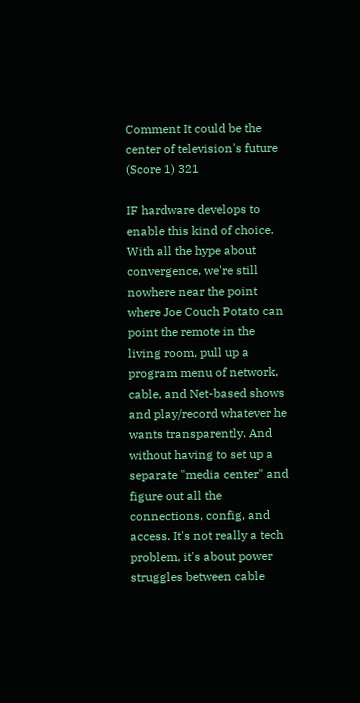Comment It could be the center of television's future (Score 1) 321

IF hardware develops to enable this kind of choice. With all the hype about convergence, we're still nowhere near the point where Joe Couch Potato can point the remote in the living room, pull up a program menu of network, cable, and Net-based shows and play/record whatever he wants transparently. And without having to set up a separate "media center" and figure out all the connections, config, and access. It's not really a tech problem, it's about power struggles between cable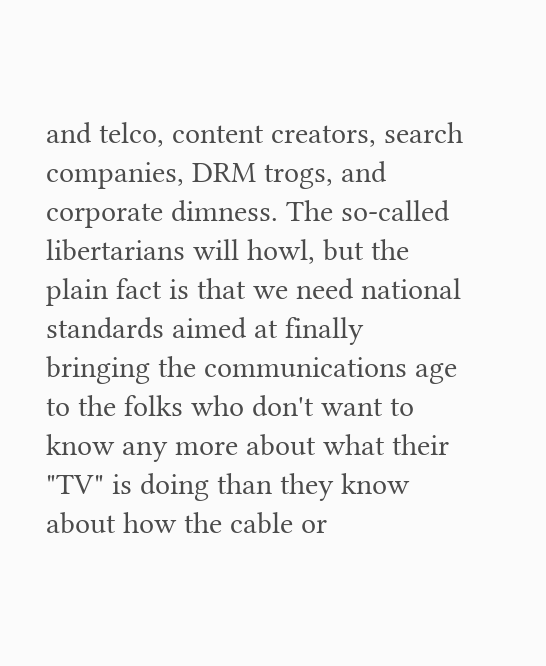and telco, content creators, search companies, DRM trogs, and corporate dimness. The so-called libertarians will howl, but the plain fact is that we need national standards aimed at finally bringing the communications age to the folks who don't want to know any more about what their "TV" is doing than they know about how the cable or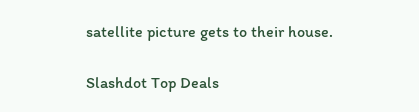satellite picture gets to their house.

Slashdot Top Deals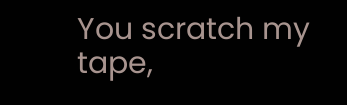You scratch my tape,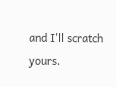and I'll scratch yours.